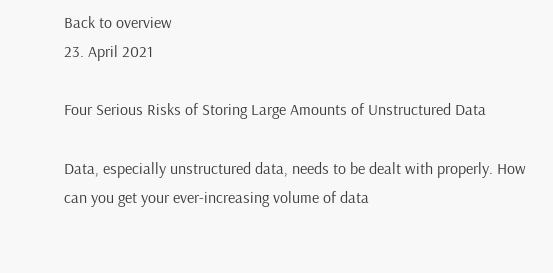Back to overview
23. April 2021

Four Serious Risks of Storing Large Amounts of Unstructured Data

Data, especially unstructured data, needs to be dealt with properly. How can you get your ever-increasing volume of data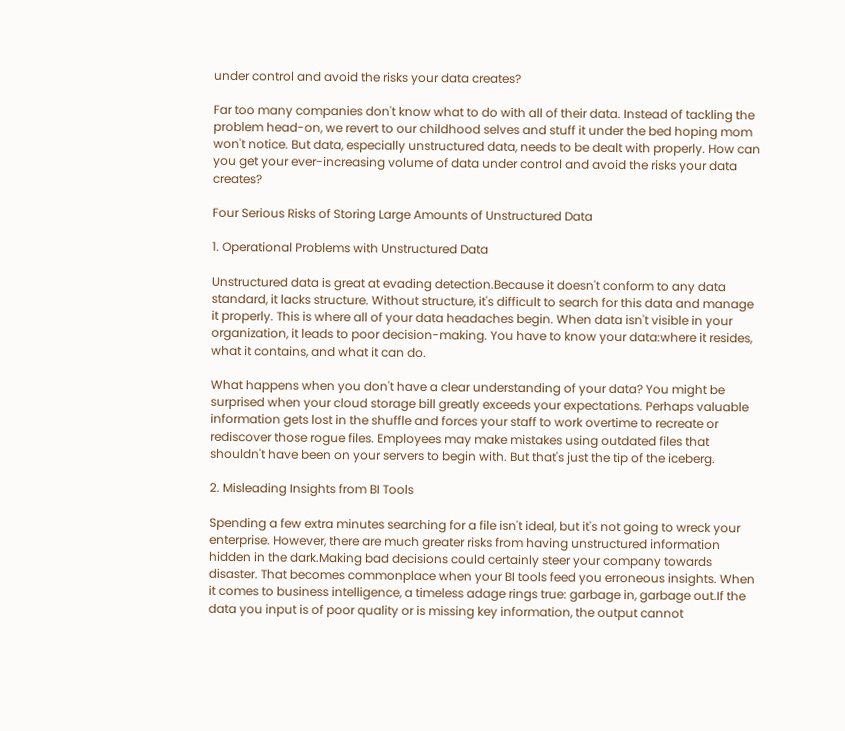under control and avoid the risks your data creates?

Far too many companies don't know what to do with all of their data. Instead of tackling the problem head-on, we revert to our childhood selves and stuff it under the bed hoping mom won't notice. But data, especially unstructured data, needs to be dealt with properly. How can you get your ever-increasing volume of data under control and avoid the risks your data creates?

Four Serious Risks of Storing Large Amounts of Unstructured Data

1. Operational Problems with Unstructured Data

Unstructured data is great at evading detection.Because it doesn't conform to any data standard, it lacks structure. Without structure, it's difficult to search for this data and manage it properly. This is where all of your data headaches begin. When data isn't visible in your organization, it leads to poor decision-making. You have to know your data:where it resides, what it contains, and what it can do.

What happens when you don't have a clear understanding of your data? You might be surprised when your cloud storage bill greatly exceeds your expectations. Perhaps valuable information gets lost in the shuffle and forces your staff to work overtime to recreate or rediscover those rogue files. Employees may make mistakes using outdated files that shouldn't have been on your servers to begin with. But that's just the tip of the iceberg.

2. Misleading Insights from BI Tools

Spending a few extra minutes searching for a file isn't ideal, but it's not going to wreck your enterprise. However, there are much greater risks from having unstructured information hidden in the dark.Making bad decisions could certainly steer your company towards disaster. That becomes commonplace when your BI tools feed you erroneous insights. When it comes to business intelligence, a timeless adage rings true: garbage in, garbage out.If the data you input is of poor quality or is missing key information, the output cannot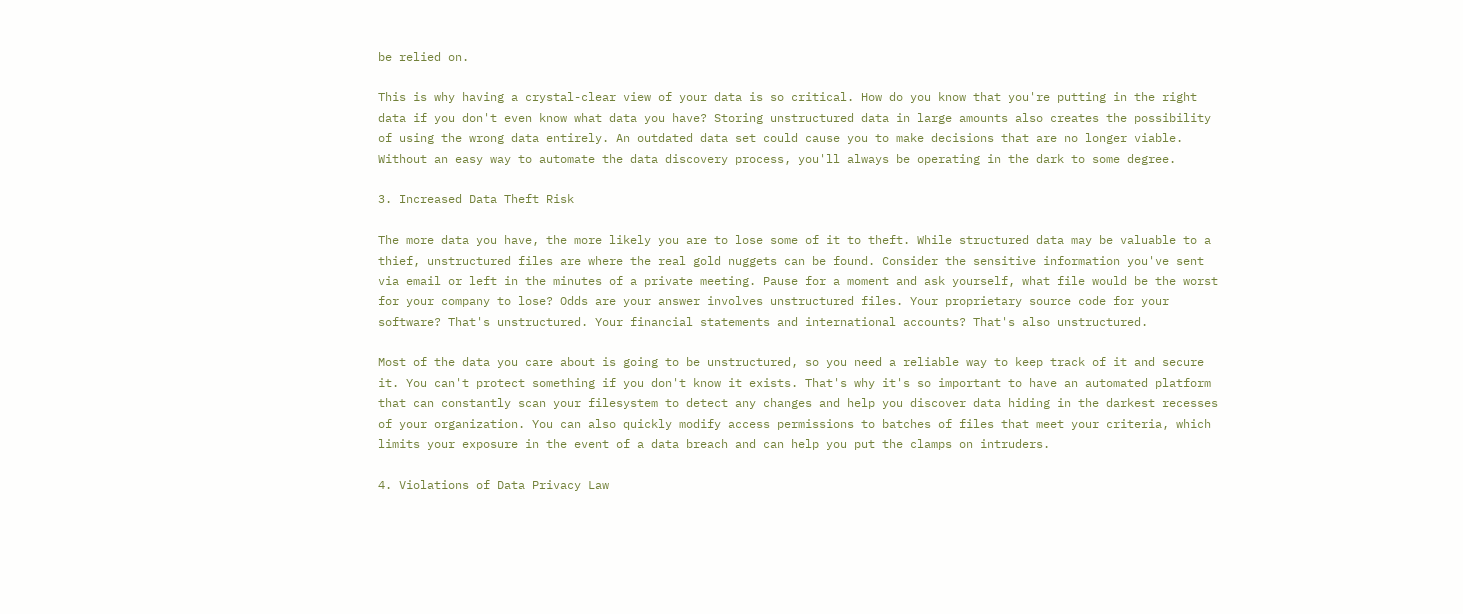be relied on.

This is why having a crystal-clear view of your data is so critical. How do you know that you're putting in the right data if you don't even know what data you have? Storing unstructured data in large amounts also creates the possibility of using the wrong data entirely. An outdated data set could cause you to make decisions that are no longer viable. Without an easy way to automate the data discovery process, you'll always be operating in the dark to some degree.

3. Increased Data Theft Risk

The more data you have, the more likely you are to lose some of it to theft. While structured data may be valuable to a thief, unstructured files are where the real gold nuggets can be found. Consider the sensitive information you've sent via email or left in the minutes of a private meeting. Pause for a moment and ask yourself, what file would be the worst for your company to lose? Odds are your answer involves unstructured files. Your proprietary source code for your software? That's unstructured. Your financial statements and international accounts? That's also unstructured.

Most of the data you care about is going to be unstructured, so you need a reliable way to keep track of it and secure it. You can't protect something if you don't know it exists. That's why it's so important to have an automated platform that can constantly scan your filesystem to detect any changes and help you discover data hiding in the darkest recesses of your organization. You can also quickly modify access permissions to batches of files that meet your criteria, which limits your exposure in the event of a data breach and can help you put the clamps on intruders.

4. Violations of Data Privacy Law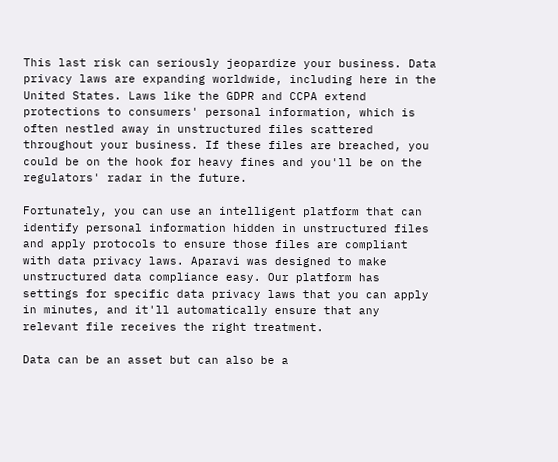This last risk can seriously jeopardize your business. Data privacy laws are expanding worldwide, including here in the United States. Laws like the GDPR and CCPA extend protections to consumers' personal information, which is often nestled away in unstructured files scattered throughout your business. If these files are breached, you could be on the hook for heavy fines and you'll be on the regulators' radar in the future.

Fortunately, you can use an intelligent platform that can identify personal information hidden in unstructured files and apply protocols to ensure those files are compliant with data privacy laws. Aparavi was designed to make unstructured data compliance easy. Our platform has settings for specific data privacy laws that you can apply in minutes, and it'll automatically ensure that any relevant file receives the right treatment.

Data can be an asset but can also be a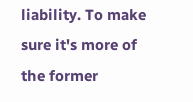liability. To make sure it's more of the former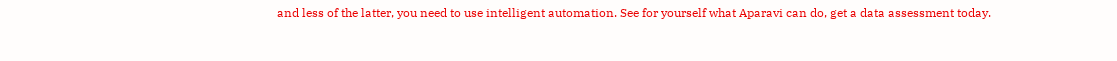and less of the latter, you need to use intelligent automation. See for yourself what Aparavi can do, get a data assessment today.